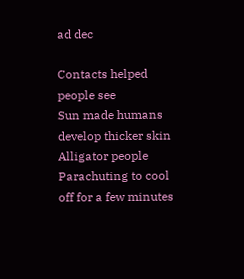ad dec

Contacts helped people see
Sun made humans develop thicker skin
Alligator people
Parachuting to cool off for a few minutes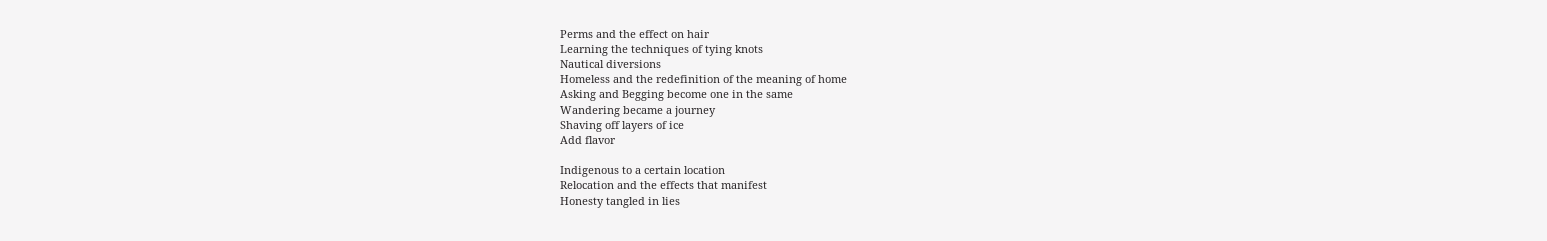Perms and the effect on hair
Learning the techniques of tying knots
Nautical diversions
Homeless and the redefinition of the meaning of home
Asking and Begging become one in the same
Wandering became a journey
Shaving off layers of ice
Add flavor

Indigenous to a certain location
Relocation and the effects that manifest
Honesty tangled in lies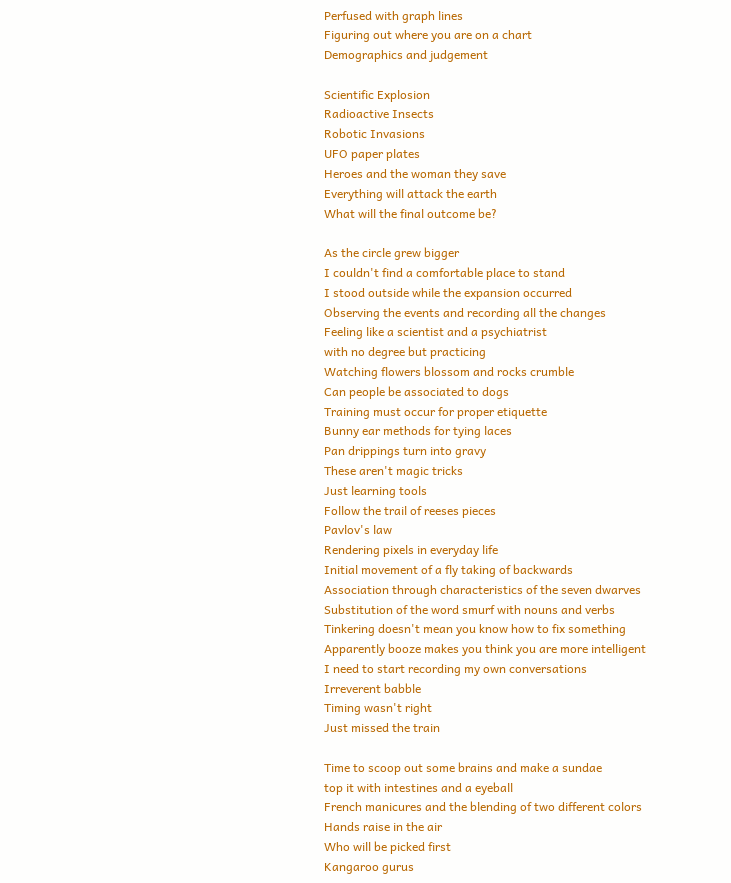Perfused with graph lines
Figuring out where you are on a chart
Demographics and judgement

Scientific Explosion
Radioactive Insects
Robotic Invasions
UFO paper plates
Heroes and the woman they save
Everything will attack the earth
What will the final outcome be?

As the circle grew bigger
I couldn't find a comfortable place to stand
I stood outside while the expansion occurred
Observing the events and recording all the changes
Feeling like a scientist and a psychiatrist
with no degree but practicing
Watching flowers blossom and rocks crumble
Can people be associated to dogs
Training must occur for proper etiquette
Bunny ear methods for tying laces
Pan drippings turn into gravy
These aren't magic tricks
Just learning tools
Follow the trail of reeses pieces
Pavlov's law
Rendering pixels in everyday life
Initial movement of a fly taking of backwards
Association through characteristics of the seven dwarves
Substitution of the word smurf with nouns and verbs
Tinkering doesn't mean you know how to fix something
Apparently booze makes you think you are more intelligent
I need to start recording my own conversations
Irreverent babble
Timing wasn't right
Just missed the train

Time to scoop out some brains and make a sundae
top it with intestines and a eyeball
French manicures and the blending of two different colors
Hands raise in the air
Who will be picked first
Kangaroo gurus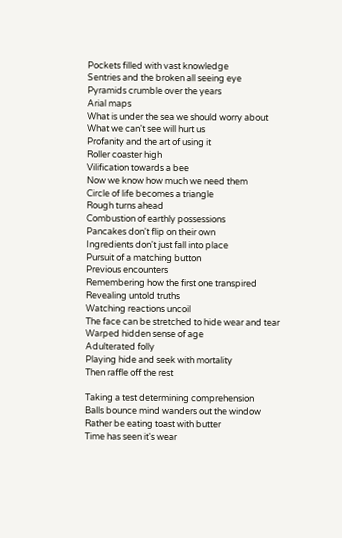Pockets filled with vast knowledge
Sentries and the broken all seeing eye
Pyramids crumble over the years
Arial maps
What is under the sea we should worry about
What we can't see will hurt us
Profanity and the art of using it
Roller coaster high
Vilification towards a bee
Now we know how much we need them
Circle of life becomes a triangle
Rough turns ahead
Combustion of earthly possessions
Pancakes don't flip on their own
Ingredients don't just fall into place
Pursuit of a matching button
Previous encounters
Remembering how the first one transpired
Revealing untold truths
Watching reactions uncoil
The face can be stretched to hide wear and tear
Warped hidden sense of age
Adulterated folly
Playing hide and seek with mortality
Then raffle off the rest

Taking a test determining comprehension
Balls bounce mind wanders out the window
Rather be eating toast with butter
Time has seen it's wear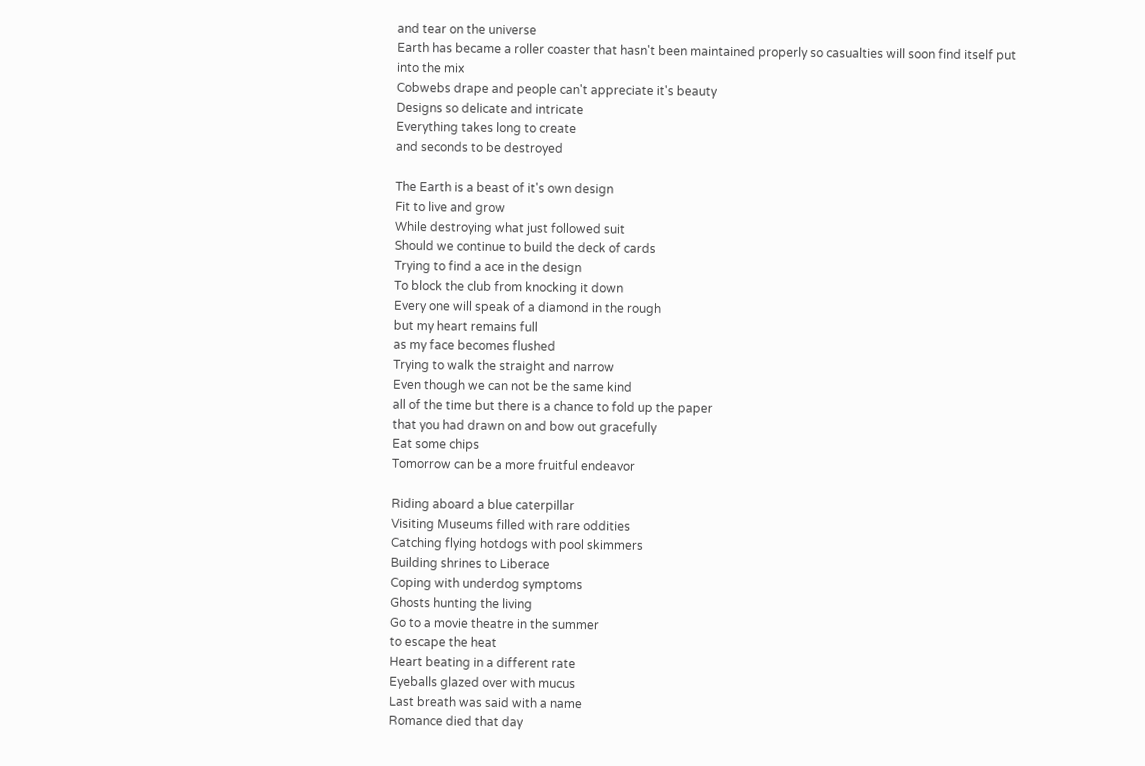and tear on the universe
Earth has became a roller coaster that hasn't been maintained properly so casualties will soon find itself put into the mix
Cobwebs drape and people can't appreciate it's beauty
Designs so delicate and intricate
Everything takes long to create
and seconds to be destroyed

The Earth is a beast of it's own design
Fit to live and grow
While destroying what just followed suit
Should we continue to build the deck of cards
Trying to find a ace in the design
To block the club from knocking it down
Every one will speak of a diamond in the rough
but my heart remains full
as my face becomes flushed
Trying to walk the straight and narrow
Even though we can not be the same kind
all of the time but there is a chance to fold up the paper
that you had drawn on and bow out gracefully
Eat some chips
Tomorrow can be a more fruitful endeavor

Riding aboard a blue caterpillar
Visiting Museums filled with rare oddities
Catching flying hotdogs with pool skimmers
Building shrines to Liberace
Coping with underdog symptoms
Ghosts hunting the living
Go to a movie theatre in the summer
to escape the heat
Heart beating in a different rate
Eyeballs glazed over with mucus
Last breath was said with a name
Romance died that day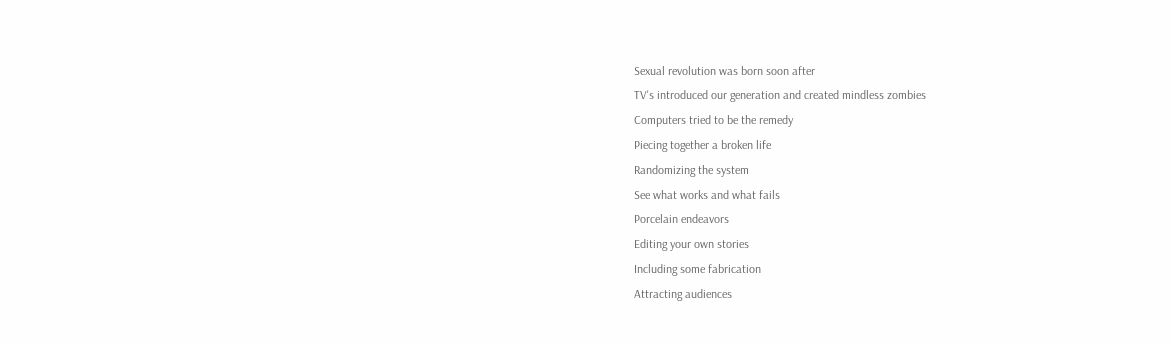Sexual revolution was born soon after
TV's introduced our generation and created mindless zombies
Computers tried to be the remedy
Piecing together a broken life
Randomizing the system
See what works and what fails
Porcelain endeavors
Editing your own stories
Including some fabrication
Attracting audiences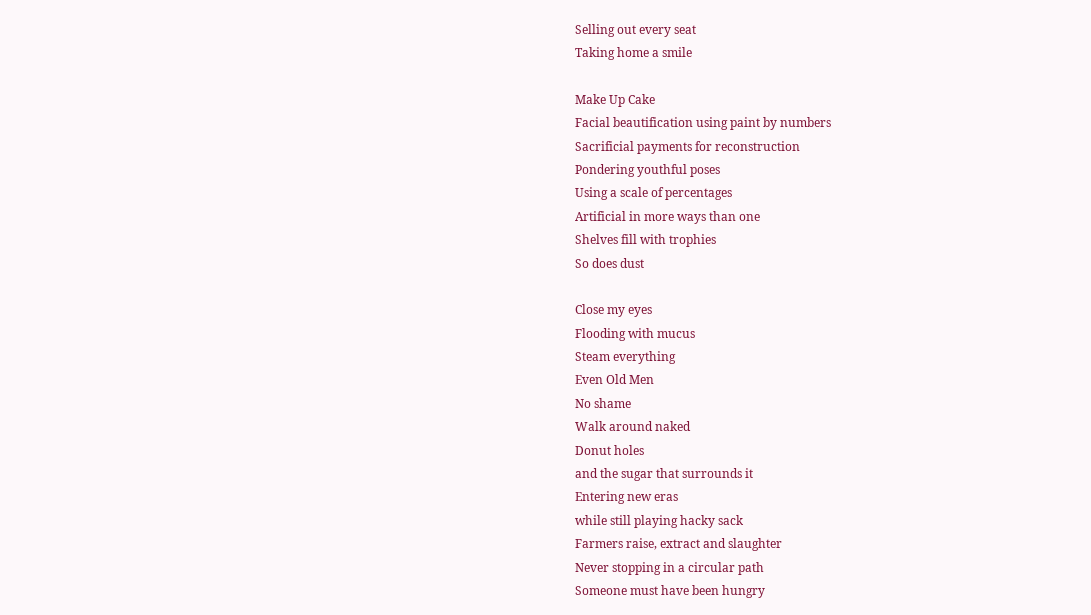Selling out every seat
Taking home a smile

Make Up Cake
Facial beautification using paint by numbers
Sacrificial payments for reconstruction
Pondering youthful poses
Using a scale of percentages
Artificial in more ways than one
Shelves fill with trophies
So does dust

Close my eyes
Flooding with mucus
Steam everything
Even Old Men
No shame
Walk around naked
Donut holes
and the sugar that surrounds it
Entering new eras
while still playing hacky sack
Farmers raise, extract and slaughter
Never stopping in a circular path
Someone must have been hungry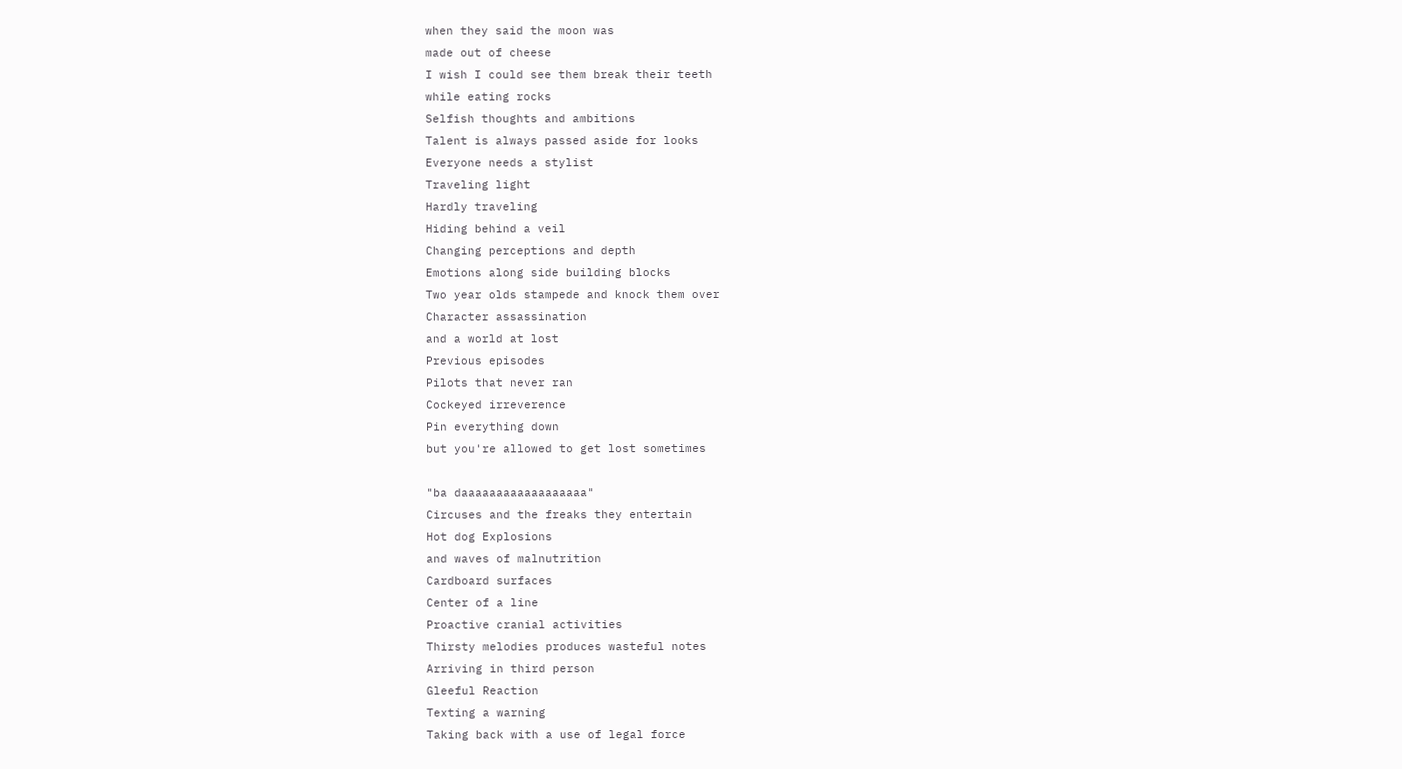when they said the moon was
made out of cheese
I wish I could see them break their teeth
while eating rocks
Selfish thoughts and ambitions
Talent is always passed aside for looks
Everyone needs a stylist
Traveling light
Hardly traveling
Hiding behind a veil
Changing perceptions and depth
Emotions along side building blocks
Two year olds stampede and knock them over
Character assassination
and a world at lost
Previous episodes
Pilots that never ran
Cockeyed irreverence
Pin everything down
but you're allowed to get lost sometimes

"ba daaaaaaaaaaaaaaaaaa"
Circuses and the freaks they entertain
Hot dog Explosions
and waves of malnutrition
Cardboard surfaces
Center of a line
Proactive cranial activities
Thirsty melodies produces wasteful notes
Arriving in third person
Gleeful Reaction
Texting a warning
Taking back with a use of legal force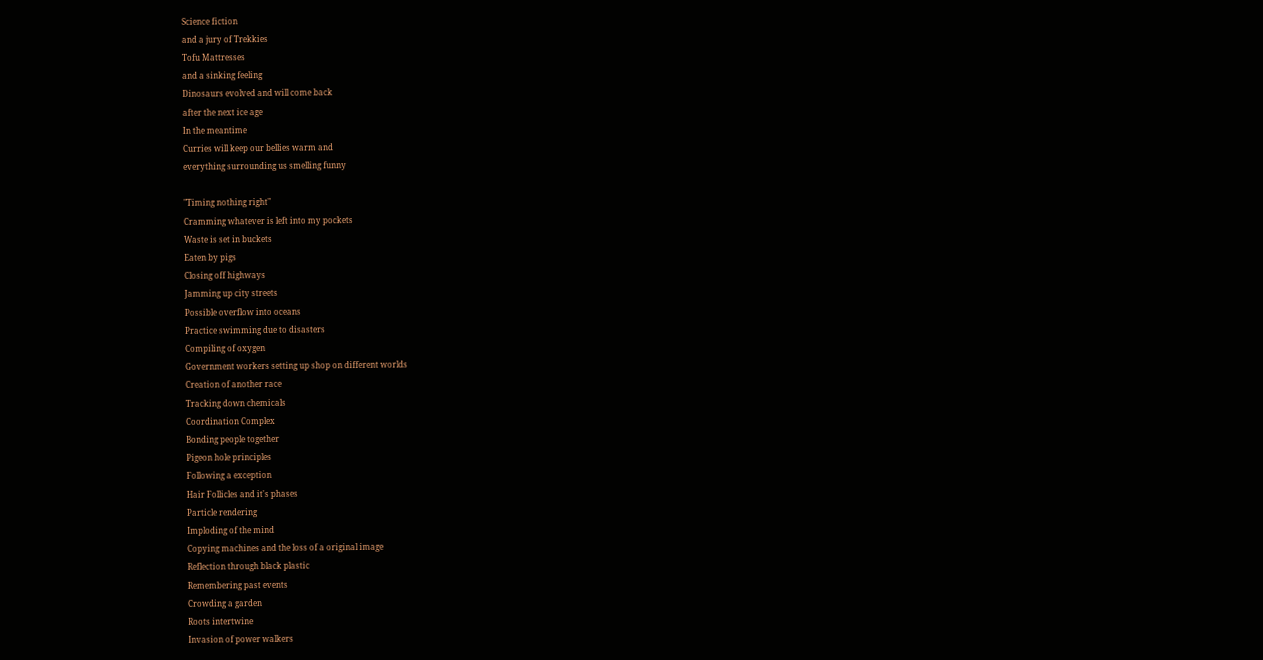Science fiction
and a jury of Trekkies
Tofu Mattresses
and a sinking feeling
Dinosaurs evolved and will come back
after the next ice age
In the meantime
Curries will keep our bellies warm and
everything surrounding us smelling funny

"Timing nothing right"
Cramming whatever is left into my pockets
Waste is set in buckets
Eaten by pigs
Closing off highways
Jamming up city streets
Possible overflow into oceans
Practice swimming due to disasters
Compiling of oxygen
Government workers setting up shop on different worlds
Creation of another race
Tracking down chemicals
Coordination Complex
Bonding people together
Pigeon hole principles
Following a exception
Hair Follicles and it's phases
Particle rendering
Imploding of the mind
Copying machines and the loss of a original image
Reflection through black plastic
Remembering past events
Crowding a garden
Roots intertwine
Invasion of power walkers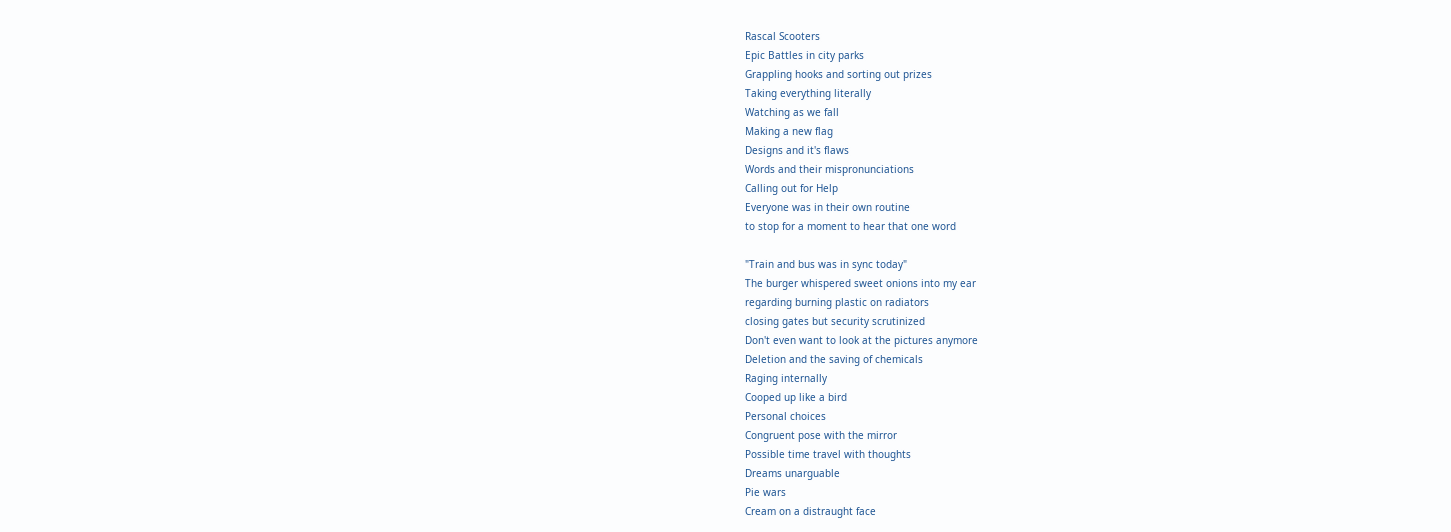Rascal Scooters
Epic Battles in city parks
Grappling hooks and sorting out prizes
Taking everything literally
Watching as we fall
Making a new flag
Designs and it's flaws
Words and their mispronunciations
Calling out for Help
Everyone was in their own routine
to stop for a moment to hear that one word

"Train and bus was in sync today"
The burger whispered sweet onions into my ear
regarding burning plastic on radiators
closing gates but security scrutinized
Don't even want to look at the pictures anymore
Deletion and the saving of chemicals
Raging internally
Cooped up like a bird
Personal choices
Congruent pose with the mirror
Possible time travel with thoughts
Dreams unarguable
Pie wars
Cream on a distraught face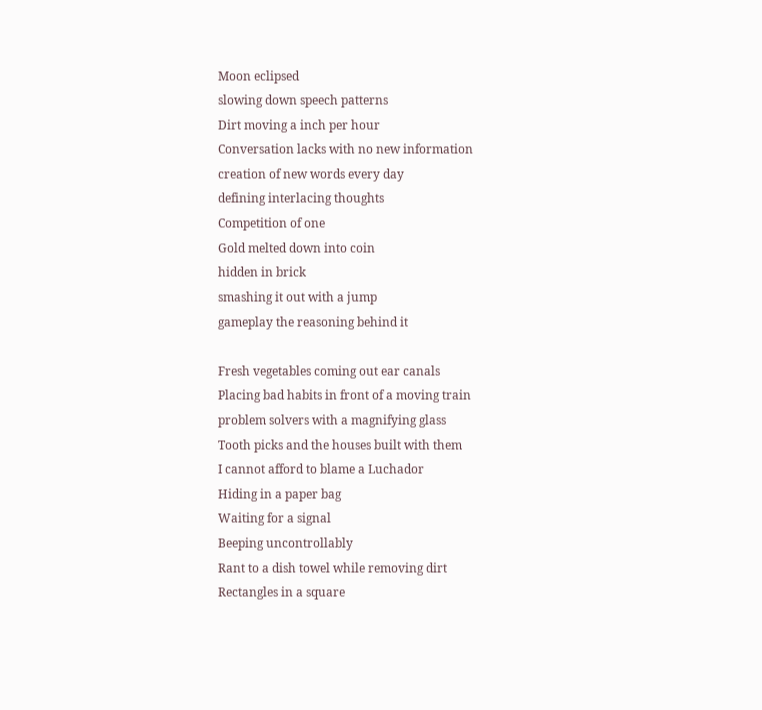Moon eclipsed
slowing down speech patterns
Dirt moving a inch per hour
Conversation lacks with no new information
creation of new words every day
defining interlacing thoughts
Competition of one
Gold melted down into coin
hidden in brick
smashing it out with a jump
gameplay the reasoning behind it

Fresh vegetables coming out ear canals
Placing bad habits in front of a moving train
problem solvers with a magnifying glass
Tooth picks and the houses built with them
I cannot afford to blame a Luchador
Hiding in a paper bag
Waiting for a signal
Beeping uncontrollably
Rant to a dish towel while removing dirt
Rectangles in a square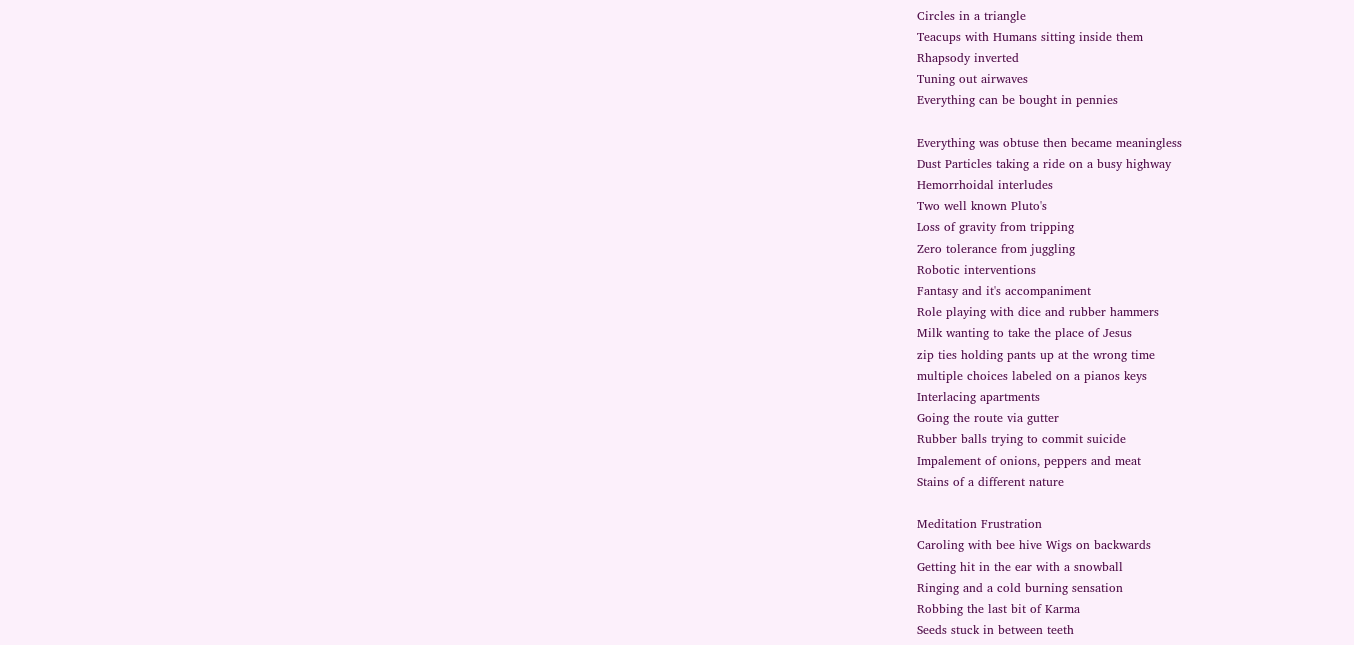Circles in a triangle
Teacups with Humans sitting inside them
Rhapsody inverted
Tuning out airwaves
Everything can be bought in pennies

Everything was obtuse then became meaningless
Dust Particles taking a ride on a busy highway
Hemorrhoidal interludes
Two well known Pluto's
Loss of gravity from tripping
Zero tolerance from juggling
Robotic interventions
Fantasy and it's accompaniment
Role playing with dice and rubber hammers
Milk wanting to take the place of Jesus
zip ties holding pants up at the wrong time
multiple choices labeled on a pianos keys
Interlacing apartments
Going the route via gutter
Rubber balls trying to commit suicide
Impalement of onions, peppers and meat
Stains of a different nature

Meditation Frustration
Caroling with bee hive Wigs on backwards
Getting hit in the ear with a snowball
Ringing and a cold burning sensation
Robbing the last bit of Karma
Seeds stuck in between teeth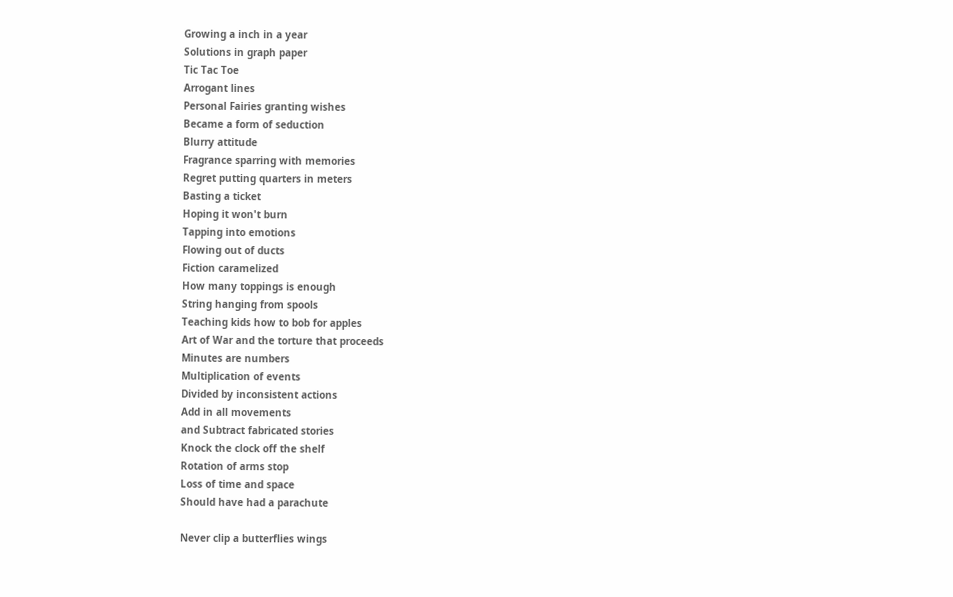Growing a inch in a year
Solutions in graph paper
Tic Tac Toe
Arrogant lines
Personal Fairies granting wishes
Became a form of seduction
Blurry attitude
Fragrance sparring with memories
Regret putting quarters in meters
Basting a ticket
Hoping it won't burn
Tapping into emotions
Flowing out of ducts
Fiction caramelized
How many toppings is enough
String hanging from spools
Teaching kids how to bob for apples
Art of War and the torture that proceeds
Minutes are numbers
Multiplication of events
Divided by inconsistent actions
Add in all movements
and Subtract fabricated stories
Knock the clock off the shelf
Rotation of arms stop
Loss of time and space
Should have had a parachute

Never clip a butterflies wings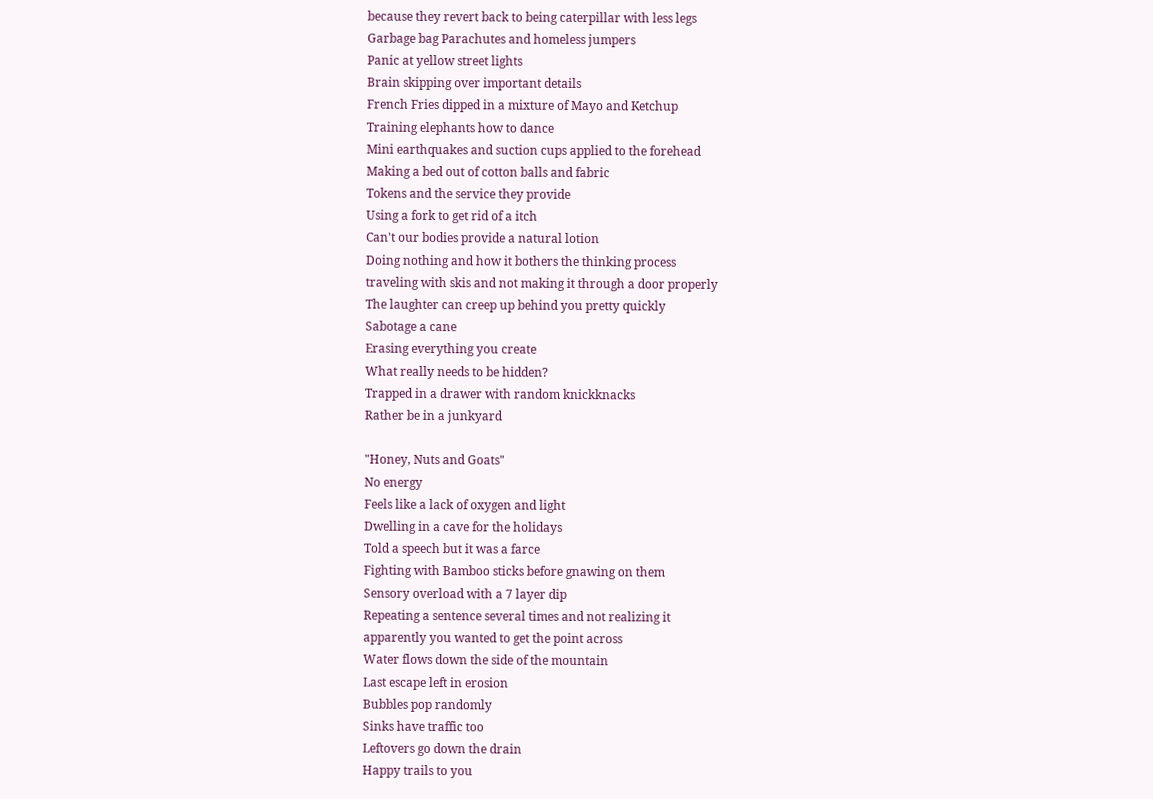because they revert back to being caterpillar with less legs
Garbage bag Parachutes and homeless jumpers
Panic at yellow street lights
Brain skipping over important details
French Fries dipped in a mixture of Mayo and Ketchup
Training elephants how to dance
Mini earthquakes and suction cups applied to the forehead
Making a bed out of cotton balls and fabric
Tokens and the service they provide
Using a fork to get rid of a itch
Can't our bodies provide a natural lotion
Doing nothing and how it bothers the thinking process
traveling with skis and not making it through a door properly
The laughter can creep up behind you pretty quickly
Sabotage a cane
Erasing everything you create
What really needs to be hidden?
Trapped in a drawer with random knickknacks
Rather be in a junkyard

"Honey, Nuts and Goats"
No energy
Feels like a lack of oxygen and light
Dwelling in a cave for the holidays
Told a speech but it was a farce
Fighting with Bamboo sticks before gnawing on them
Sensory overload with a 7 layer dip
Repeating a sentence several times and not realizing it
apparently you wanted to get the point across
Water flows down the side of the mountain
Last escape left in erosion
Bubbles pop randomly
Sinks have traffic too
Leftovers go down the drain
Happy trails to you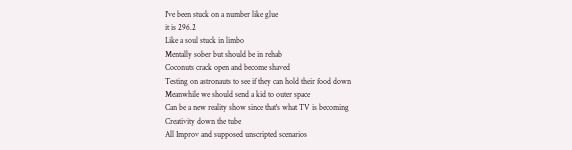I've been stuck on a number like glue
it is 296.2
Like a soul stuck in limbo
Mentally sober but should be in rehab
Coconuts crack open and become shaved
Testing on astronauts to see if they can hold their food down
Meanwhile we should send a kid to outer space
Can be a new reality show since that's what TV is becoming
Creativity down the tube
All Improv and supposed unscripted scenarios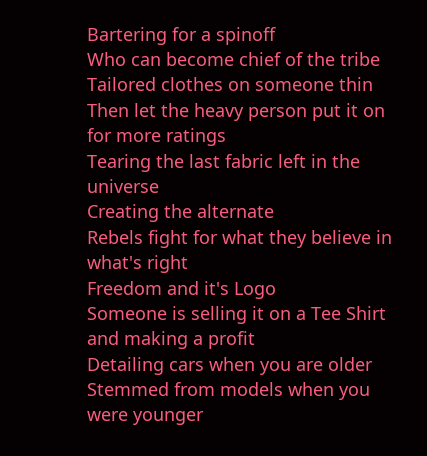Bartering for a spinoff
Who can become chief of the tribe
Tailored clothes on someone thin
Then let the heavy person put it on for more ratings
Tearing the last fabric left in the universe
Creating the alternate
Rebels fight for what they believe in what's right
Freedom and it's Logo
Someone is selling it on a Tee Shirt and making a profit
Detailing cars when you are older
Stemmed from models when you were younger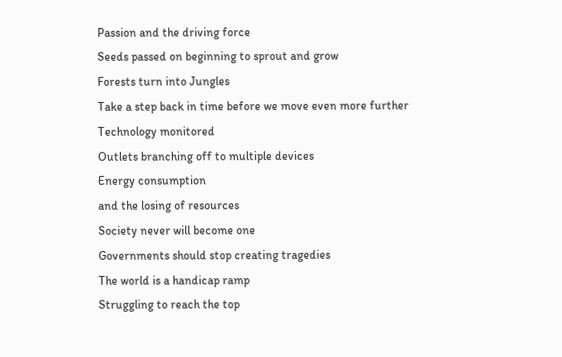Passion and the driving force
Seeds passed on beginning to sprout and grow
Forests turn into Jungles
Take a step back in time before we move even more further
Technology monitored
Outlets branching off to multiple devices
Energy consumption
and the losing of resources
Society never will become one
Governments should stop creating tragedies
The world is a handicap ramp
Struggling to reach the top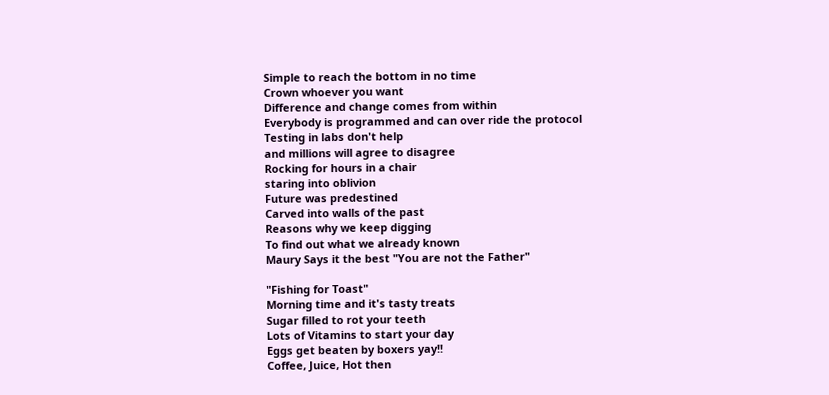Simple to reach the bottom in no time
Crown whoever you want
Difference and change comes from within
Everybody is programmed and can over ride the protocol
Testing in labs don't help
and millions will agree to disagree
Rocking for hours in a chair
staring into oblivion
Future was predestined
Carved into walls of the past
Reasons why we keep digging
To find out what we already known
Maury Says it the best "You are not the Father"

"Fishing for Toast"
Morning time and it's tasty treats
Sugar filled to rot your teeth
Lots of Vitamins to start your day
Eggs get beaten by boxers yay!!
Coffee, Juice, Hot then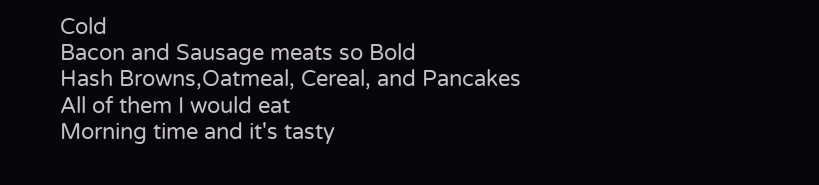Cold
Bacon and Sausage meats so Bold
Hash Browns,Oatmeal, Cereal, and Pancakes
All of them I would eat
Morning time and it's tasty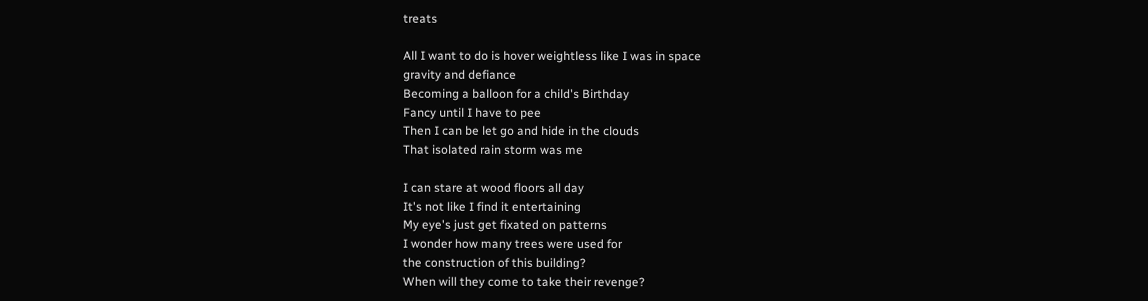treats

All I want to do is hover weightless like I was in space
gravity and defiance
Becoming a balloon for a child's Birthday
Fancy until I have to pee
Then I can be let go and hide in the clouds
That isolated rain storm was me

I can stare at wood floors all day
It's not like I find it entertaining
My eye's just get fixated on patterns
I wonder how many trees were used for
the construction of this building?
When will they come to take their revenge?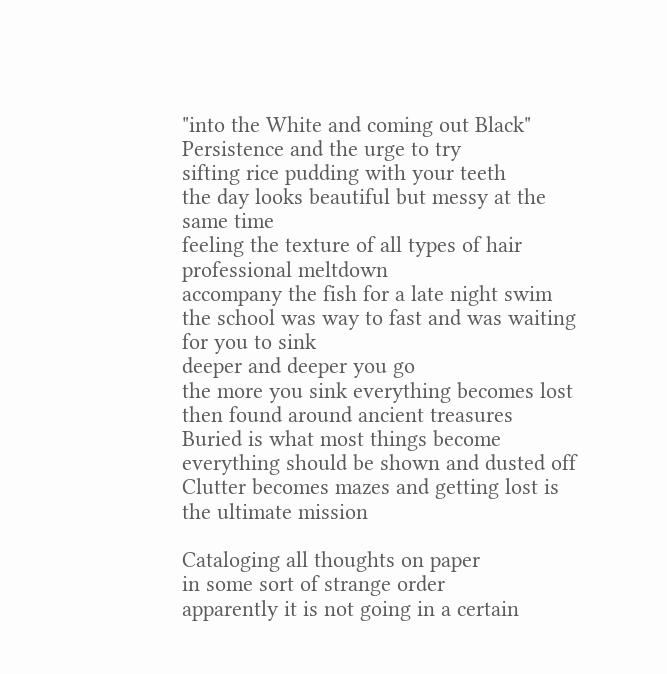"into the White and coming out Black"
Persistence and the urge to try
sifting rice pudding with your teeth
the day looks beautiful but messy at the same time
feeling the texture of all types of hair
professional meltdown
accompany the fish for a late night swim
the school was way to fast and was waiting for you to sink
deeper and deeper you go
the more you sink everything becomes lost
then found around ancient treasures
Buried is what most things become
everything should be shown and dusted off
Clutter becomes mazes and getting lost is the ultimate mission

Cataloging all thoughts on paper
in some sort of strange order
apparently it is not going in a certain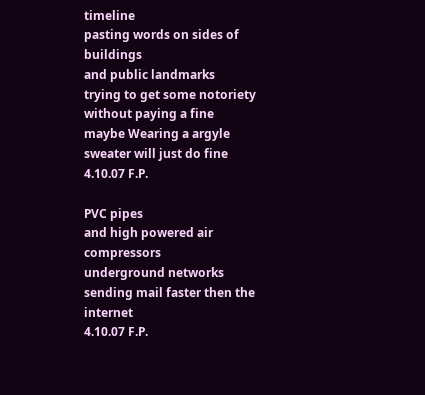timeline
pasting words on sides of buildings
and public landmarks
trying to get some notoriety
without paying a fine
maybe Wearing a argyle sweater will just do fine
4.10.07 F.P.

PVC pipes
and high powered air compressors
underground networks
sending mail faster then the internet
4.10.07 F.P.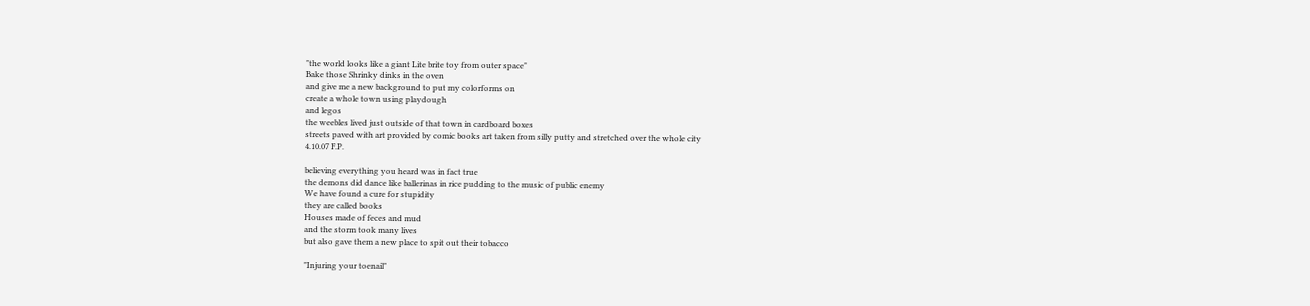"the world looks like a giant Lite brite toy from outer space"
Bake those Shrinky dinks in the oven
and give me a new background to put my colorforms on
create a whole town using playdough
and legos
the weebles lived just outside of that town in cardboard boxes
streets paved with art provided by comic books art taken from silly putty and stretched over the whole city
4.10.07 F.P.

believing everything you heard was in fact true
the demons did dance like ballerinas in rice pudding to the music of public enemy
We have found a cure for stupidity
they are called books
Houses made of feces and mud
and the storm took many lives
but also gave them a new place to spit out their tobacco

"Injuring your toenail"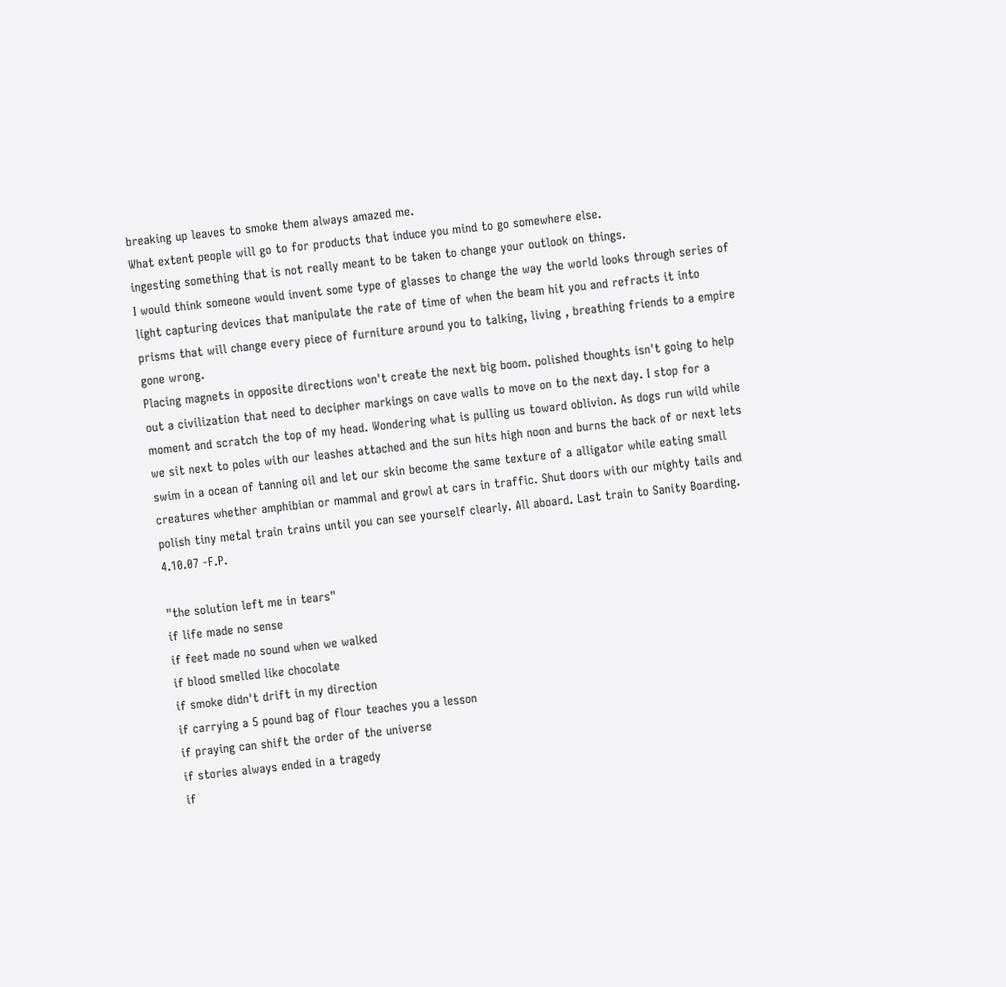breaking up leaves to smoke them always amazed me.
What extent people will go to for products that induce you mind to go somewhere else.
ingesting something that is not really meant to be taken to change your outlook on things.
I would think someone would invent some type of glasses to change the way the world looks through series of light capturing devices that manipulate the rate of time of when the beam hit you and refracts it into prisms that will change every piece of furniture around you to talking, living , breathing friends to a empire gone wrong.
Placing magnets in opposite directions won't create the next big boom. polished thoughts isn't going to help out a civilization that need to decipher markings on cave walls to move on to the next day. I stop for a moment and scratch the top of my head. Wondering what is pulling us toward oblivion. As dogs run wild while we sit next to poles with our leashes attached and the sun hits high noon and burns the back of or next lets swim in a ocean of tanning oil and let our skin become the same texture of a alligator while eating small creatures whether amphibian or mammal and growl at cars in traffic. Shut doors with our mighty tails and polish tiny metal train trains until you can see yourself clearly. All aboard. Last train to Sanity Boarding.
4.10.07 -F.P.

"the solution left me in tears"
if life made no sense
if feet made no sound when we walked
if blood smelled like chocolate
if smoke didn't drift in my direction
if carrying a 5 pound bag of flour teaches you a lesson
if praying can shift the order of the universe
if stories always ended in a tragedy
if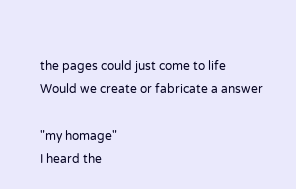the pages could just come to life
Would we create or fabricate a answer

"my homage"
I heard the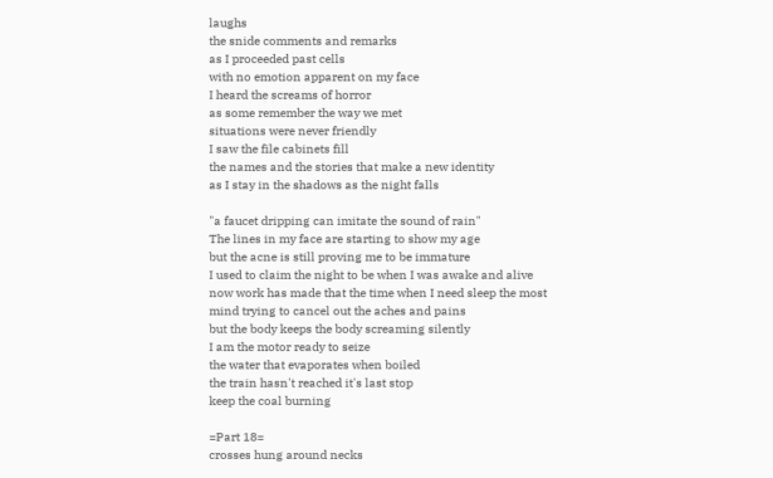laughs
the snide comments and remarks
as I proceeded past cells
with no emotion apparent on my face
I heard the screams of horror
as some remember the way we met
situations were never friendly
I saw the file cabinets fill
the names and the stories that make a new identity
as I stay in the shadows as the night falls

"a faucet dripping can imitate the sound of rain"
The lines in my face are starting to show my age
but the acne is still proving me to be immature
I used to claim the night to be when I was awake and alive
now work has made that the time when I need sleep the most
mind trying to cancel out the aches and pains
but the body keeps the body screaming silently
I am the motor ready to seize
the water that evaporates when boiled
the train hasn't reached it's last stop
keep the coal burning

=Part 18=
crosses hung around necks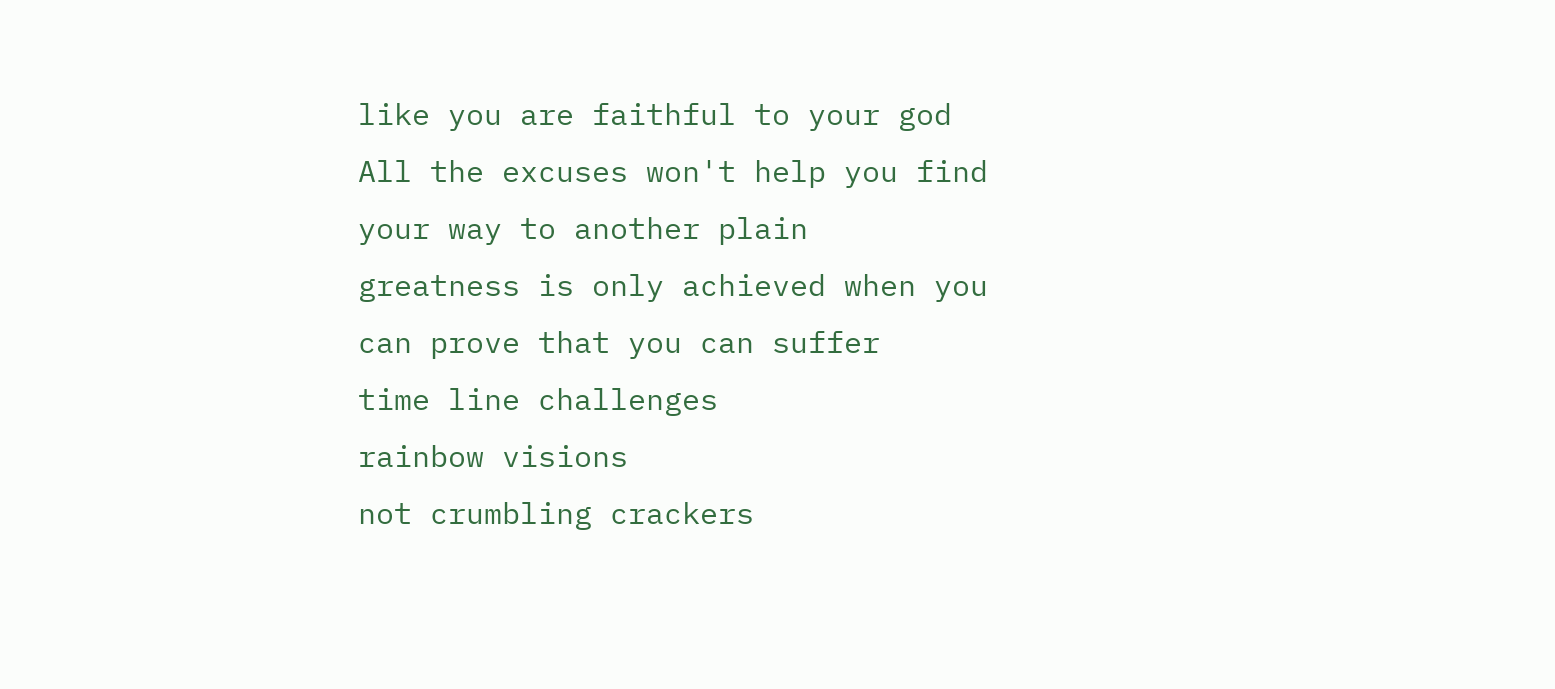like you are faithful to your god
All the excuses won't help you find your way to another plain
greatness is only achieved when you can prove that you can suffer
time line challenges
rainbow visions
not crumbling crackers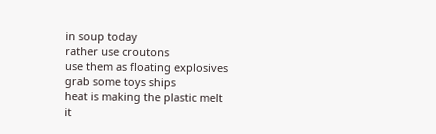in soup today
rather use croutons
use them as floating explosives
grab some toys ships
heat is making the plastic melt
it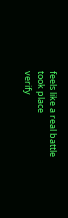feels like a real battle took place
verify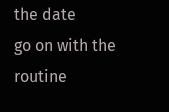the date
go on with the routine